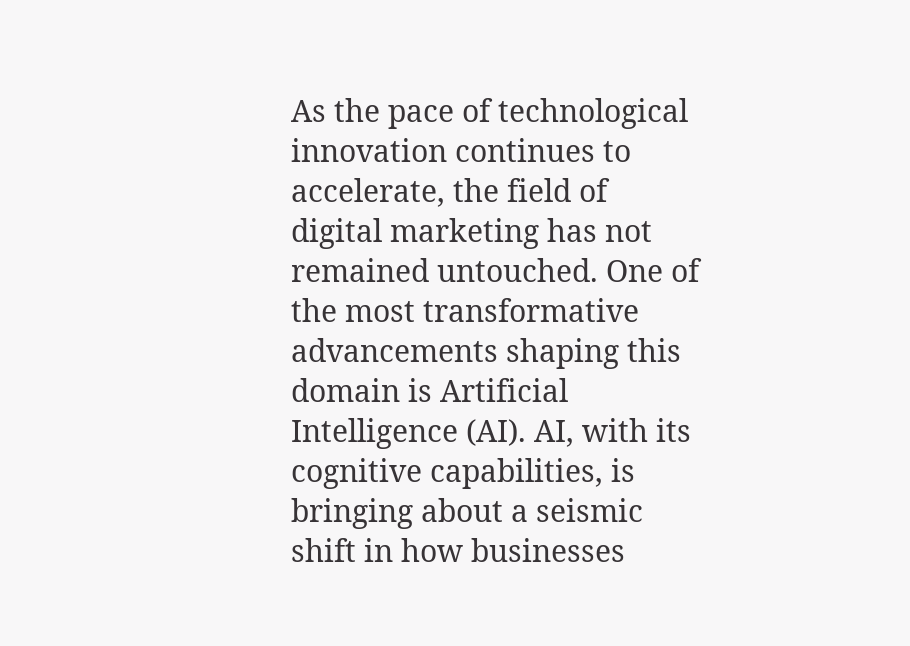As the pace of technological innovation continues to accelerate, the field of digital marketing has not remained untouched. One of the most transformative advancements shaping this domain is Artificial Intelligence (AI). AI, with its cognitive capabilities, is bringing about a seismic shift in how businesses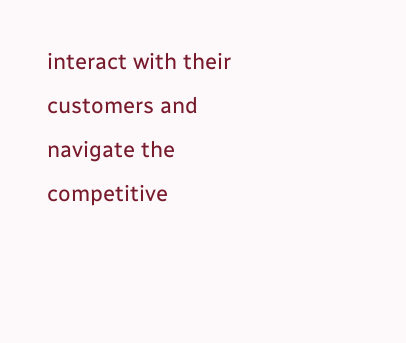interact with their customers and navigate the competitive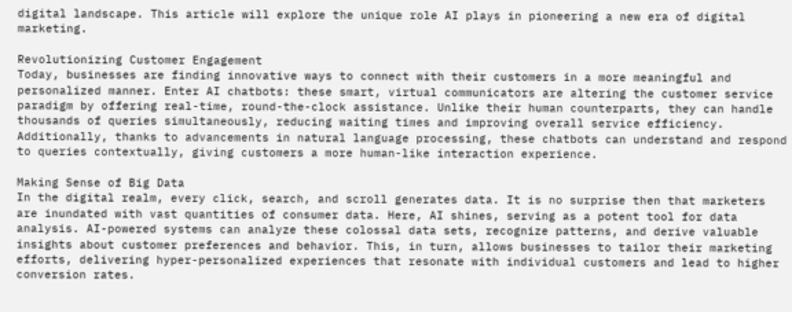digital landscape. This article will explore the unique role AI plays in pioneering a new era of digital marketing.

Revolutionizing Customer Engagement
Today, businesses are finding innovative ways to connect with their customers in a more meaningful and personalized manner. Enter AI chatbots: these smart, virtual communicators are altering the customer service paradigm by offering real-time, round-the-clock assistance. Unlike their human counterparts, they can handle thousands of queries simultaneously, reducing waiting times and improving overall service efficiency. Additionally, thanks to advancements in natural language processing, these chatbots can understand and respond to queries contextually, giving customers a more human-like interaction experience.

Making Sense of Big Data
In the digital realm, every click, search, and scroll generates data. It is no surprise then that marketers are inundated with vast quantities of consumer data. Here, AI shines, serving as a potent tool for data analysis. AI-powered systems can analyze these colossal data sets, recognize patterns, and derive valuable insights about customer preferences and behavior. This, in turn, allows businesses to tailor their marketing efforts, delivering hyper-personalized experiences that resonate with individual customers and lead to higher conversion rates.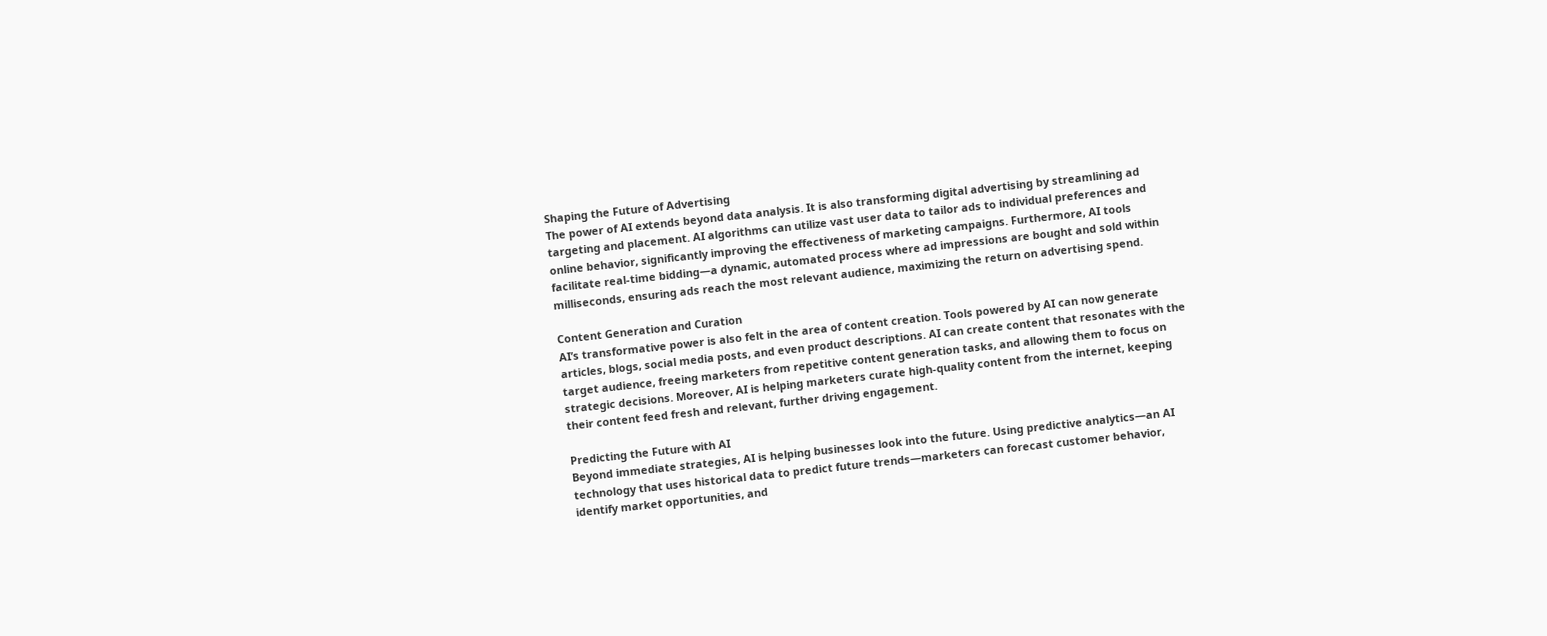Shaping the Future of Advertising
The power of AI extends beyond data analysis. It is also transforming digital advertising by streamlining ad targeting and placement. AI algorithms can utilize vast user data to tailor ads to individual preferences and online behavior, significantly improving the effectiveness of marketing campaigns. Furthermore, AI tools facilitate real-time bidding—a dynamic, automated process where ad impressions are bought and sold within milliseconds, ensuring ads reach the most relevant audience, maximizing the return on advertising spend.

Content Generation and Curation
AI’s transformative power is also felt in the area of content creation. Tools powered by AI can now generate articles, blogs, social media posts, and even product descriptions. AI can create content that resonates with the target audience, freeing marketers from repetitive content generation tasks, and allowing them to focus on strategic decisions. Moreover, AI is helping marketers curate high-quality content from the internet, keeping their content feed fresh and relevant, further driving engagement.

Predicting the Future with AI
Beyond immediate strategies, AI is helping businesses look into the future. Using predictive analytics—an AI technology that uses historical data to predict future trends—marketers can forecast customer behavior, identify market opportunities, and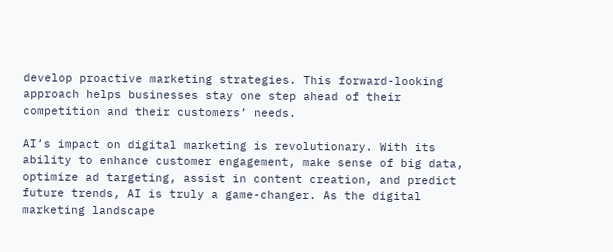develop proactive marketing strategies. This forward-looking approach helps businesses stay one step ahead of their competition and their customers’ needs.

AI’s impact on digital marketing is revolutionary. With its ability to enhance customer engagement, make sense of big data, optimize ad targeting, assist in content creation, and predict future trends, AI is truly a game-changer. As the digital marketing landscape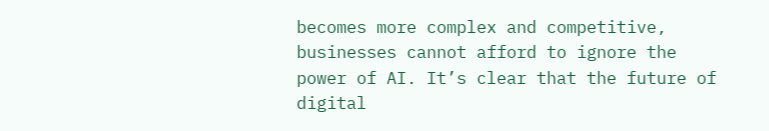becomes more complex and competitive, businesses cannot afford to ignore the power of AI. It’s clear that the future of digital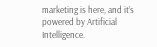marketing is here, and it’s powered by Artificial Intelligence.